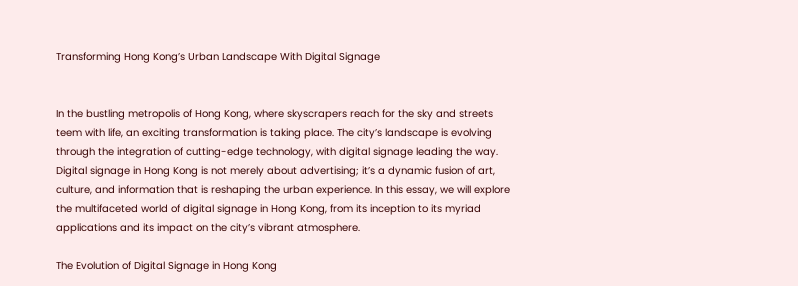Transforming Hong Kong’s Urban Landscape With Digital Signage


In the bustling metropolis of Hong Kong, where skyscrapers reach for the sky and streets teem with life, an exciting transformation is taking place. The city’s landscape is evolving through the integration of cutting-edge technology, with digital signage leading the way. Digital signage in Hong Kong is not merely about advertising; it’s a dynamic fusion of art, culture, and information that is reshaping the urban experience. In this essay, we will explore the multifaceted world of digital signage in Hong Kong, from its inception to its myriad applications and its impact on the city’s vibrant atmosphere.

The Evolution of Digital Signage in Hong Kong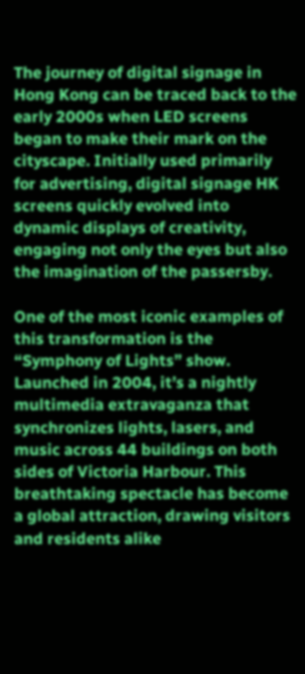The journey of digital signage in Hong Kong can be traced back to the early 2000s when LED screens began to make their mark on the cityscape. Initially used primarily for advertising, digital signage HK screens quickly evolved into dynamic displays of creativity, engaging not only the eyes but also the imagination of the passersby.

One of the most iconic examples of this transformation is the “Symphony of Lights” show. Launched in 2004, it’s a nightly multimedia extravaganza that synchronizes lights, lasers, and music across 44 buildings on both sides of Victoria Harbour. This breathtaking spectacle has become a global attraction, drawing visitors and residents alike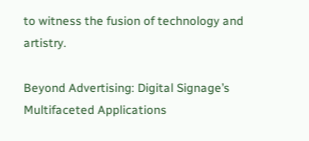to witness the fusion of technology and artistry.

Beyond Advertising: Digital Signage’s Multifaceted Applications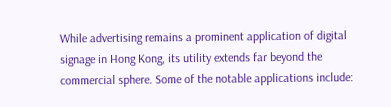While advertising remains a prominent application of digital signage in Hong Kong, its utility extends far beyond the commercial sphere. Some of the notable applications include: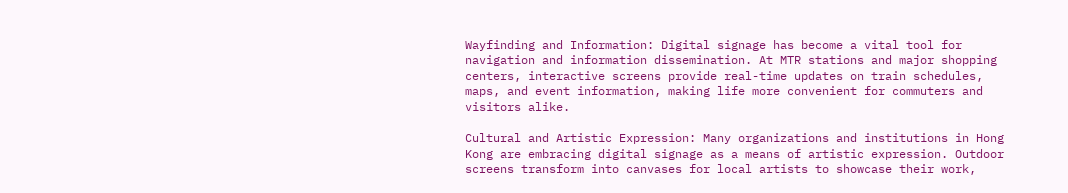Wayfinding and Information: Digital signage has become a vital tool for navigation and information dissemination. At MTR stations and major shopping centers, interactive screens provide real-time updates on train schedules, maps, and event information, making life more convenient for commuters and visitors alike.

Cultural and Artistic Expression: Many organizations and institutions in Hong Kong are embracing digital signage as a means of artistic expression. Outdoor screens transform into canvases for local artists to showcase their work,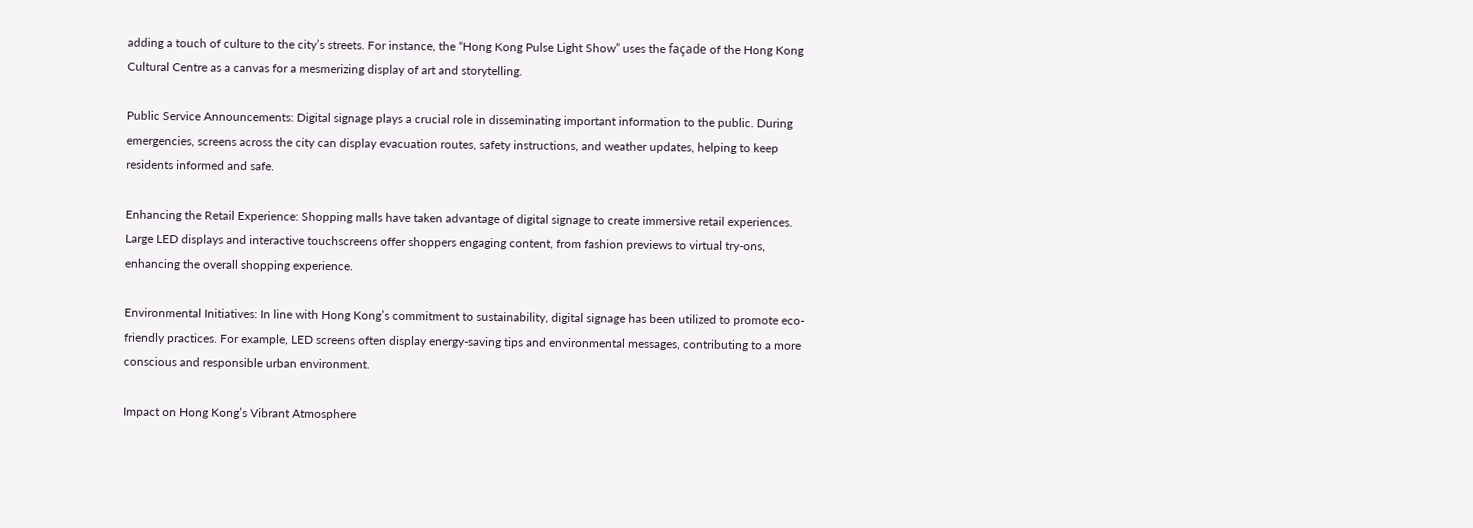adding a touch of culture to the city’s streets. For instance, the “Hong Kong Pulse Light Show” uses the façade of the Hong Kong Cultural Centre as a canvas for a mesmerizing display of art and storytelling.

Public Service Announcements: Digital signage plays a crucial role in disseminating important information to the public. During emergencies, screens across the city can display evacuation routes, safety instructions, and weather updates, helping to keep residents informed and safe.

Enhancing the Retail Experience: Shopping malls have taken advantage of digital signage to create immersive retail experiences. Large LED displays and interactive touchscreens offer shoppers engaging content, from fashion previews to virtual try-ons, enhancing the overall shopping experience.

Environmental Initiatives: In line with Hong Kong’s commitment to sustainability, digital signage has been utilized to promote eco-friendly practices. For example, LED screens often display energy-saving tips and environmental messages, contributing to a more conscious and responsible urban environment.

Impact on Hong Kong’s Vibrant Atmosphere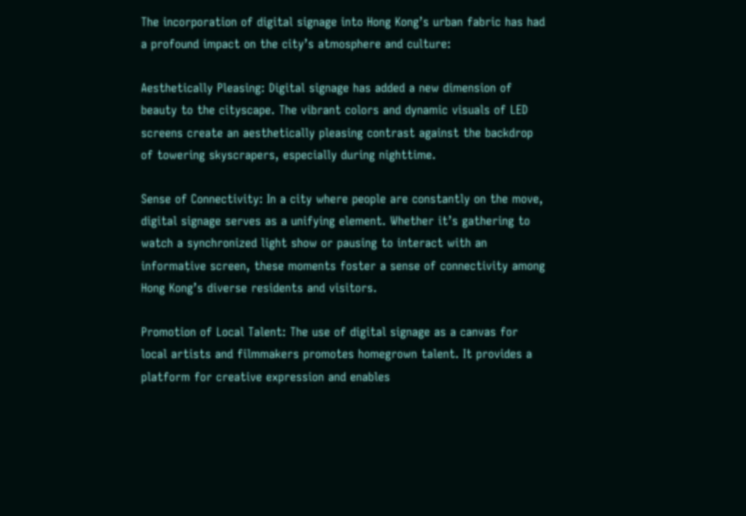The incorporation of digital signage into Hong Kong’s urban fabric has had a profound impact on the city’s atmosphere and culture:

Aesthetically Pleasing: Digital signage has added a new dimension of beauty to the cityscape. The vibrant colors and dynamic visuals of LED screens create an aesthetically pleasing contrast against the backdrop of towering skyscrapers, especially during nighttime.

Sense of Connectivity: In a city where people are constantly on the move, digital signage serves as a unifying element. Whether it’s gathering to watch a synchronized light show or pausing to interact with an informative screen, these moments foster a sense of connectivity among Hong Kong’s diverse residents and visitors.

Promotion of Local Talent: The use of digital signage as a canvas for local artists and filmmakers promotes homegrown talent. It provides a platform for creative expression and enables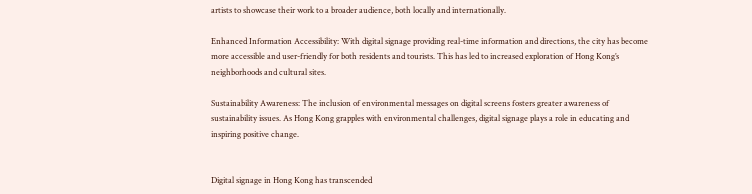artists to showcase their work to a broader audience, both locally and internationally.

Enhanced Information Accessibility: With digital signage providing real-time information and directions, the city has become more accessible and user-friendly for both residents and tourists. This has led to increased exploration of Hong Kong’s neighborhoods and cultural sites.

Sustainability Awareness: The inclusion of environmental messages on digital screens fosters greater awareness of sustainability issues. As Hong Kong grapples with environmental challenges, digital signage plays a role in educating and inspiring positive change.


Digital signage in Hong Kong has transcended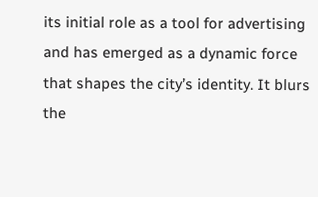its initial role as a tool for advertising and has emerged as a dynamic force that shapes the city’s identity. It blurs the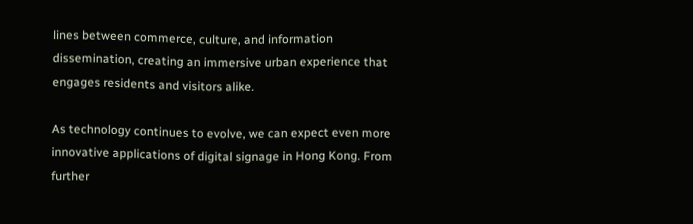lines between commerce, culture, and information dissemination, creating an immersive urban experience that engages residents and visitors alike.

As technology continues to evolve, we can expect even more innovative applications of digital signage in Hong Kong. From further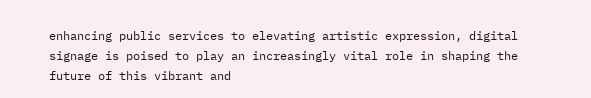enhancing public services to elevating artistic expression, digital signage is poised to play an increasingly vital role in shaping the future of this vibrant and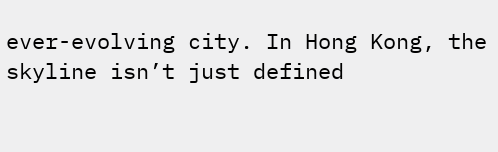ever-evolving city. In Hong Kong, the skyline isn’t just defined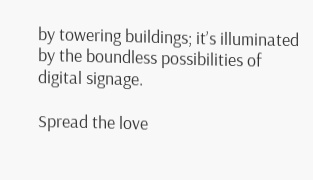by towering buildings; it’s illuminated by the boundless possibilities of digital signage.

Spread the love